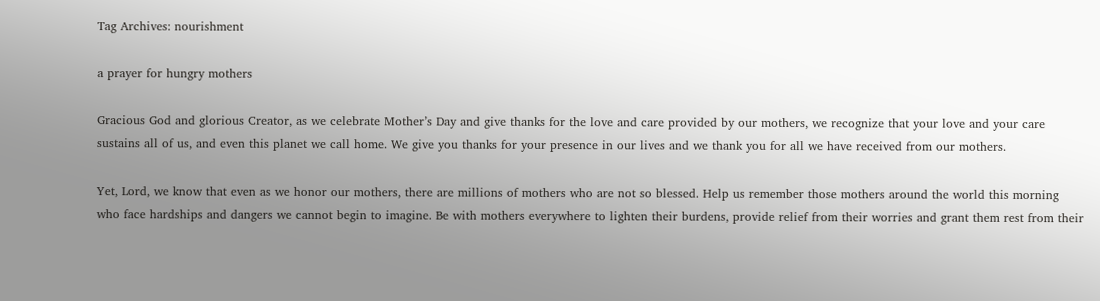Tag Archives: nourishment

a prayer for hungry mothers

Gracious God and glorious Creator, as we celebrate Mother’s Day and give thanks for the love and care provided by our mothers, we recognize that your love and your care sustains all of us, and even this planet we call home. We give you thanks for your presence in our lives and we thank you for all we have received from our mothers.

Yet, Lord, we know that even as we honor our mothers, there are millions of mothers who are not so blessed. Help us remember those mothers around the world this morning who face hardships and dangers we cannot begin to imagine. Be with mothers everywhere to lighten their burdens, provide relief from their worries and grant them rest from their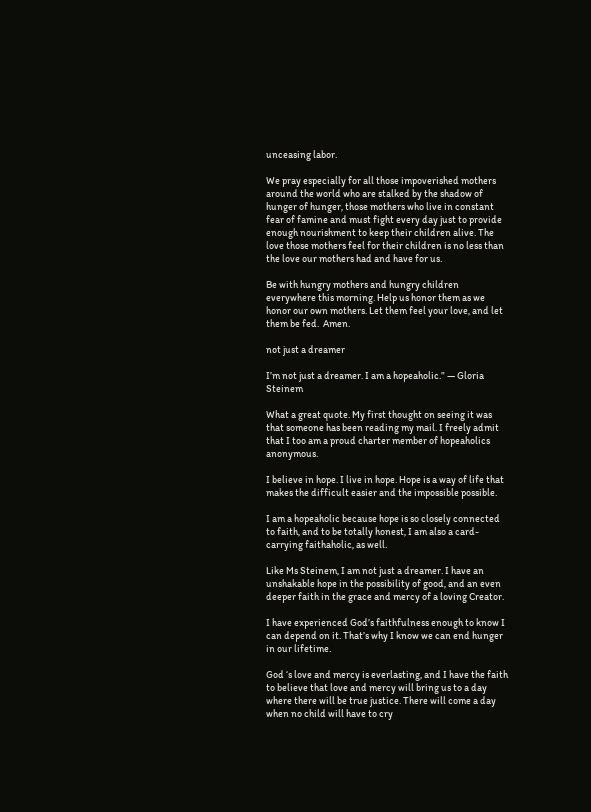unceasing labor.

We pray especially for all those impoverished mothers around the world who are stalked by the shadow of hunger of hunger, those mothers who live in constant fear of famine and must fight every day just to provide enough nourishment to keep their children alive. The love those mothers feel for their children is no less than the love our mothers had and have for us.

Be with hungry mothers and hungry children everywhere this morning. Help us honor them as we honor our own mothers. Let them feel your love, and let them be fed.  Amen.

not just a dreamer

I’m not just a dreamer. I am a hopeaholic.” — Gloria Steinem

What a great quote. My first thought on seeing it was that someone has been reading my mail. I freely admit that I too am a proud charter member of hopeaholics anonymous.

I believe in hope. I live in hope. Hope is a way of life that makes the difficult easier and the impossible possible.

I am a hopeaholic because hope is so closely connected to faith, and to be totally honest, I am also a card-carrying faithaholic, as well.

Like Ms Steinem, I am not just a dreamer. I have an unshakable hope in the possibility of good, and an even deeper faith in the grace and mercy of a loving Creator.

I have experienced God’s faithfulness enough to know I can depend on it. That’s why I know we can end hunger in our lifetime.

God ‘s love and mercy is everlasting, and I have the faith to believe that love and mercy will bring us to a day where there will be true justice. There will come a day when no child will have to cry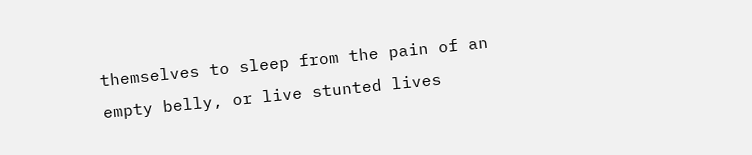themselves to sleep from the pain of an empty belly, or live stunted lives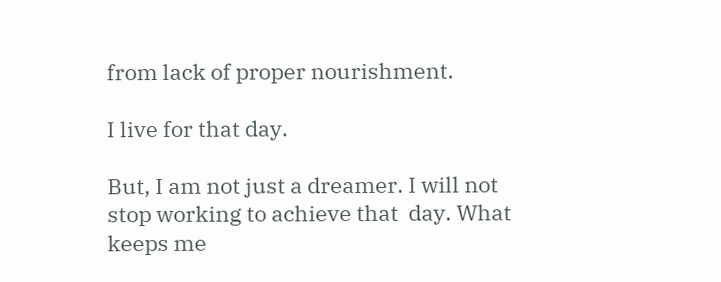from lack of proper nourishment.

I live for that day.

But, I am not just a dreamer. I will not stop working to achieve that  day. What keeps me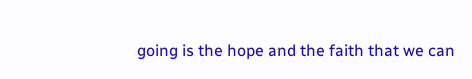going is the hope and the faith that we can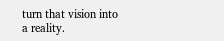turn that vision into a reality.